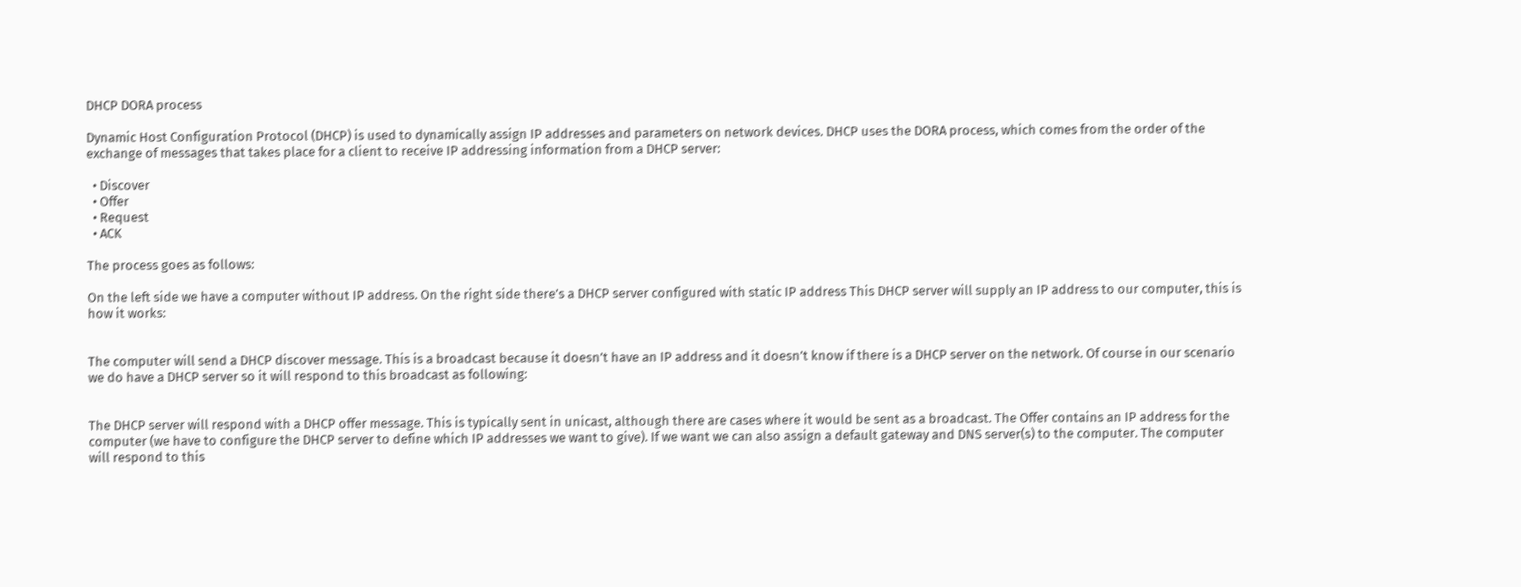DHCP DORA process

Dynamic Host Configuration Protocol (DHCP) is used to dynamically assign IP addresses and parameters on network devices. DHCP uses the DORA process, which comes from the order of the exchange of messages that takes place for a client to receive IP addressing information from a DHCP server:

  • Discover
  • Offer
  • Request
  • ACK

The process goes as follows:

On the left side we have a computer without IP address. On the right side there’s a DHCP server configured with static IP address This DHCP server will supply an IP address to our computer, this is how it works:


The computer will send a DHCP discover message. This is a broadcast because it doesn’t have an IP address and it doesn’t know if there is a DHCP server on the network. Of course in our scenario we do have a DHCP server so it will respond to this broadcast as following:


The DHCP server will respond with a DHCP offer message. This is typically sent in unicast, although there are cases where it would be sent as a broadcast. The Offer contains an IP address for the computer (we have to configure the DHCP server to define which IP addresses we want to give). If we want we can also assign a default gateway and DNS server(s) to the computer. The computer will respond to this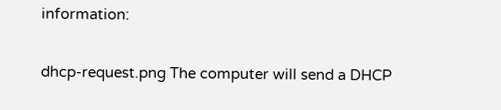information:

dhcp-request.png The computer will send a DHCP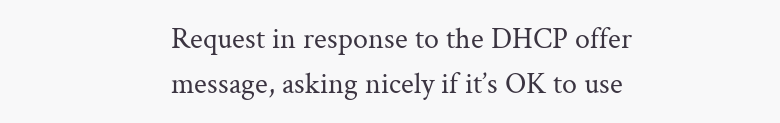Request in response to the DHCP offer message, asking nicely if it’s OK to use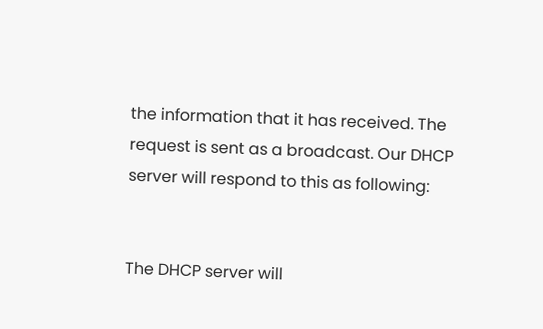the information that it has received. The request is sent as a broadcast. Our DHCP server will respond to this as following:


The DHCP server will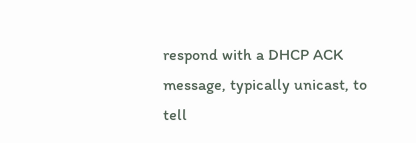respond with a DHCP ACK message, typically unicast, to tell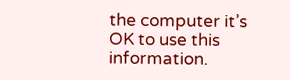the computer it’s OK to use this information.